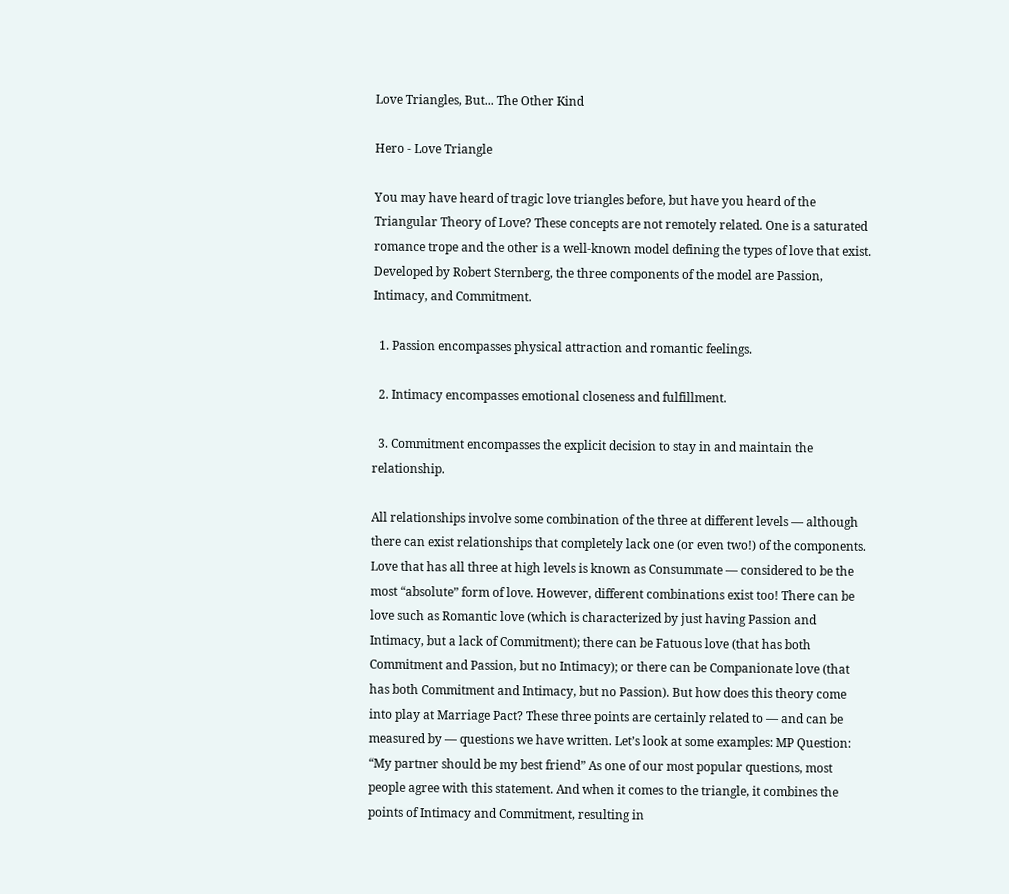Love Triangles, But... The Other Kind

Hero - Love Triangle

You may have heard of tragic love triangles before, but have you heard of the Triangular Theory of Love? These concepts are not remotely related. One is a saturated romance trope and the other is a well-known model defining the types of love that exist.   Developed by Robert Sternberg, the three components of the model are Passion, Intimacy, and Commitment.

  1. Passion encompasses physical attraction and romantic feelings.

  2. Intimacy encompasses emotional closeness and fulfillment.

  3. Commitment encompasses the explicit decision to stay in and maintain the relationship.

All relationships involve some combination of the three at different levels — although there can exist relationships that completely lack one (or even two!) of the components. Love that has all three at high levels is known as Consummate — considered to be the most “absolute” form of love. However, different combinations exist too! There can be love such as Romantic love (which is characterized by just having Passion and Intimacy, but a lack of Commitment); there can be Fatuous love (that has both Commitment and Passion, but no Intimacy); or there can be Companionate love (that has both Commitment and Intimacy, but no Passion). But how does this theory come into play at Marriage Pact? These three points are certainly related to — and can be measured by — questions we have written. Let’s look at some examples: MP Question: “My partner should be my best friend” As one of our most popular questions, most people agree with this statement. And when it comes to the triangle, it combines the points of Intimacy and Commitment, resulting in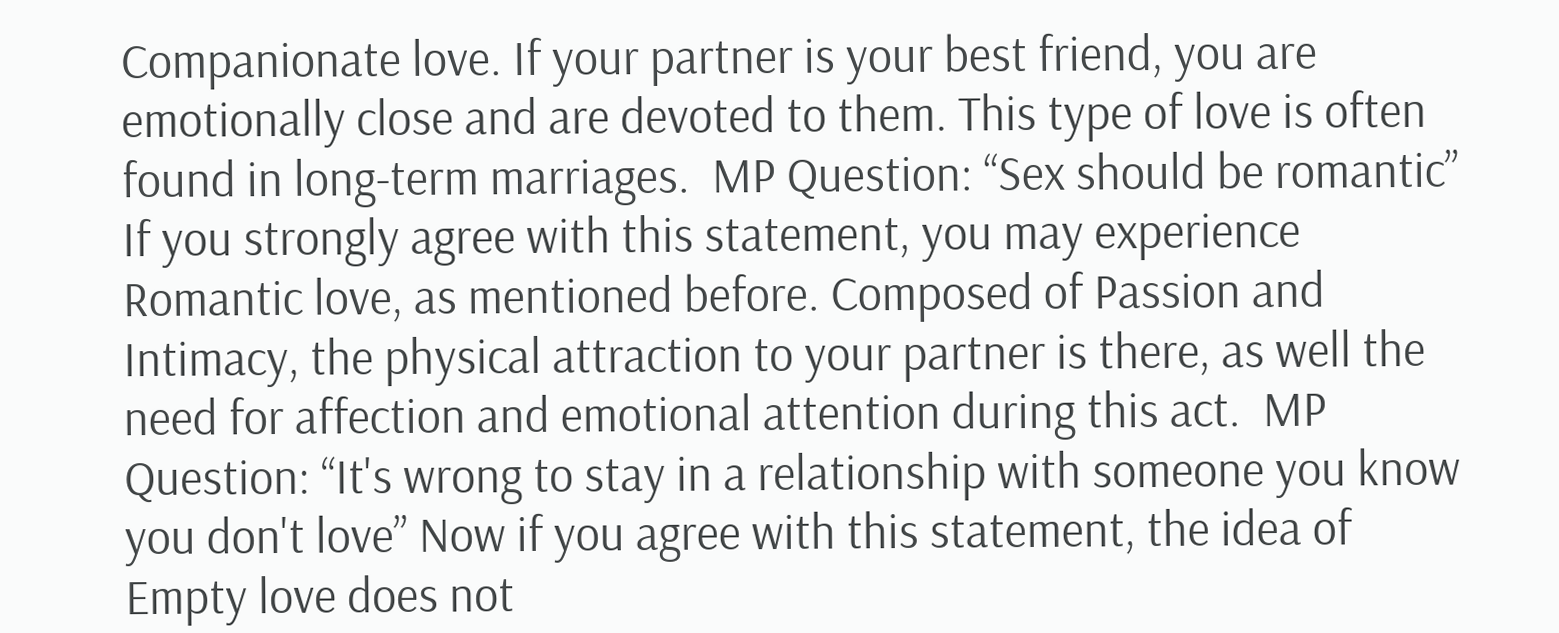Companionate love. If your partner is your best friend, you are emotionally close and are devoted to them. This type of love is often found in long-term marriages.  MP Question: “Sex should be romantic” If you strongly agree with this statement, you may experience Romantic love, as mentioned before. Composed of Passion and Intimacy, the physical attraction to your partner is there, as well the need for affection and emotional attention during this act.  MP Question: “It's wrong to stay in a relationship with someone you know you don't love” Now if you agree with this statement, the idea of Empty love does not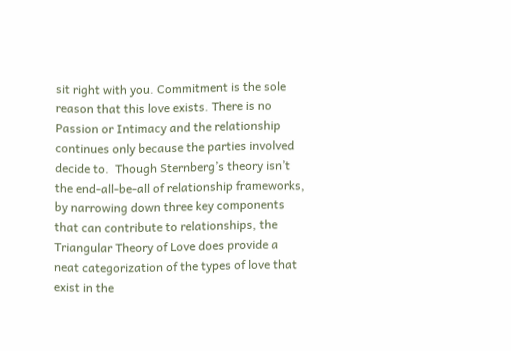sit right with you. Commitment is the sole reason that this love exists. There is no Passion or Intimacy and the relationship continues only because the parties involved decide to.  Though Sternberg’s theory isn’t the end-all-be-all of relationship frameworks,  by narrowing down three key components that can contribute to relationships, the Triangular Theory of Love does provide a neat categorization of the types of love that exist in the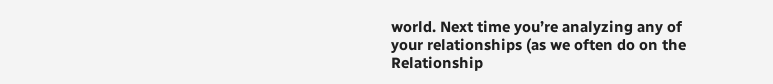world. Next time you’re analyzing any of your relationships (as we often do on the Relationship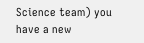Science team) you have a new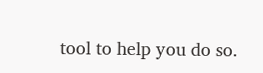tool to help you do so.